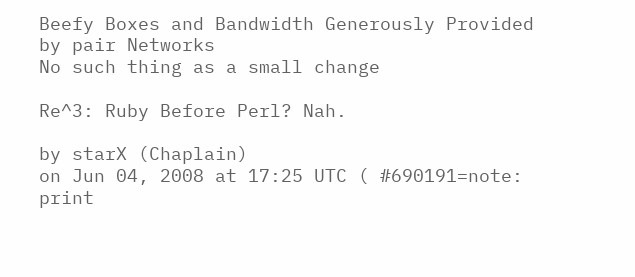Beefy Boxes and Bandwidth Generously Provided by pair Networks
No such thing as a small change

Re^3: Ruby Before Perl? Nah.

by starX (Chaplain)
on Jun 04, 2008 at 17:25 UTC ( #690191=note: print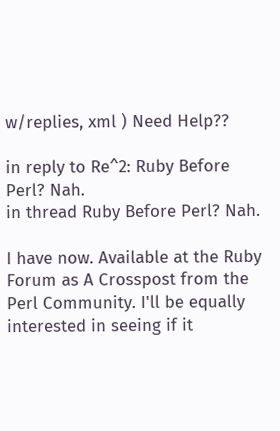w/replies, xml ) Need Help??

in reply to Re^2: Ruby Before Perl? Nah.
in thread Ruby Before Perl? Nah.

I have now. Available at the Ruby Forum as A Crosspost from the Perl Community. I'll be equally interested in seeing if it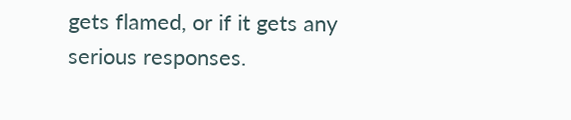gets flamed, or if it gets any serious responses.